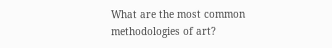What are the most common methodologies of art?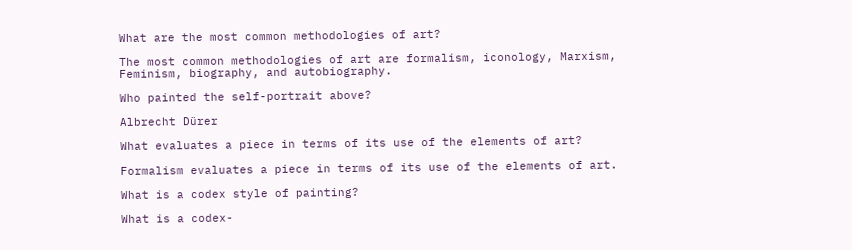What are the most common methodologies of art?

The most common methodologies of art are formalism, iconology, Marxism, Feminism, biography, and autobiography.

Who painted the self-portrait above?

Albrecht Dürer

What evaluates a piece in terms of its use of the elements of art?

Formalism evaluates a piece in terms of its use of the elements of art.

What is a codex style of painting?

What is a codex-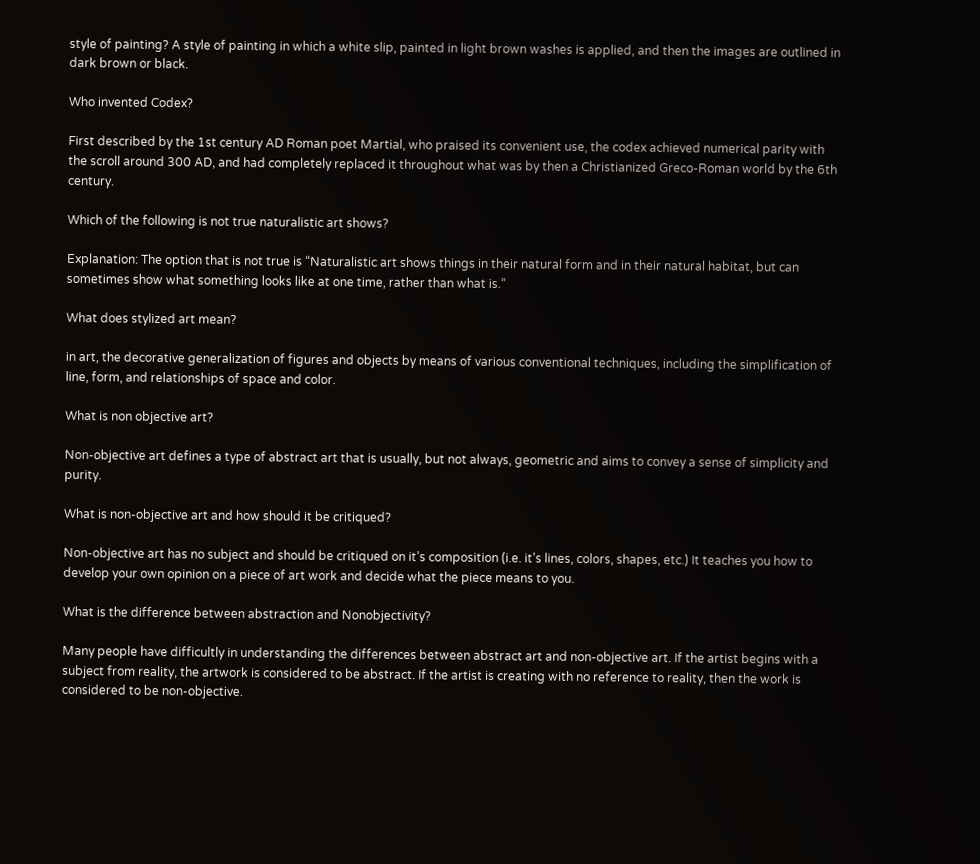style of painting? A style of painting in which a white slip, painted in light brown washes is applied, and then the images are outlined in dark brown or black.

Who invented Codex?

First described by the 1st century AD Roman poet Martial, who praised its convenient use, the codex achieved numerical parity with the scroll around 300 AD, and had completely replaced it throughout what was by then a Christianized Greco-Roman world by the 6th century.

Which of the following is not true naturalistic art shows?

Explanation: The option that is not true is “Naturalistic art shows things in their natural form and in their natural habitat, but can sometimes show what something looks like at one time, rather than what is.”

What does stylized art mean?

in art, the decorative generalization of figures and objects by means of various conventional techniques, including the simplification of line, form, and relationships of space and color.

What is non objective art?

Non-objective art defines a type of abstract art that is usually, but not always, geometric and aims to convey a sense of simplicity and purity.

What is non-objective art and how should it be critiqued?

Non-objective art has no subject and should be critiqued on it’s composition (i.e. it’s lines, colors, shapes, etc.) It teaches you how to develop your own opinion on a piece of art work and decide what the piece means to you.

What is the difference between abstraction and Nonobjectivity?

Many people have difficultly in understanding the differences between abstract art and non-objective art. If the artist begins with a subject from reality, the artwork is considered to be abstract. If the artist is creating with no reference to reality, then the work is considered to be non-objective.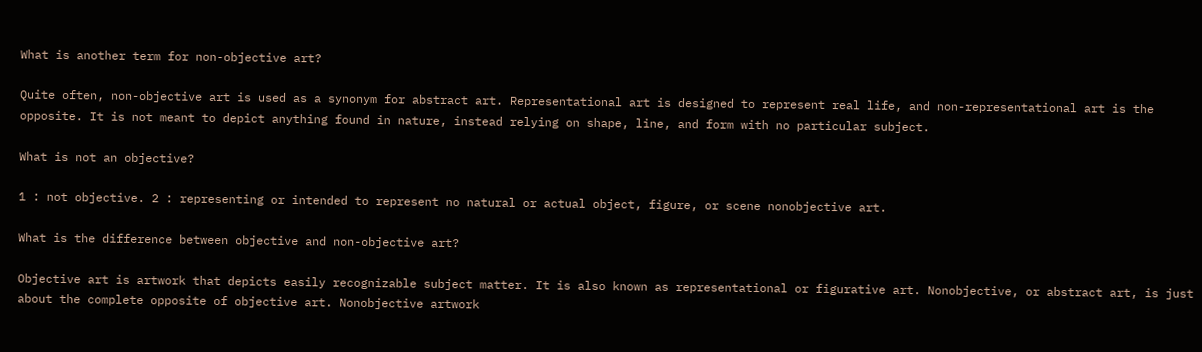What is another term for non-objective art?

Quite often, non-objective art is used as a synonym for abstract art. Representational art is designed to represent real life, and non-representational art is the opposite. It is not meant to depict anything found in nature, instead relying on shape, line, and form with no particular subject.

What is not an objective?

1 : not objective. 2 : representing or intended to represent no natural or actual object, figure, or scene nonobjective art.

What is the difference between objective and non-objective art?

Objective art is artwork that depicts easily recognizable subject matter. It is also known as representational or figurative art. Nonobjective, or abstract art, is just about the complete opposite of objective art. Nonobjective artwork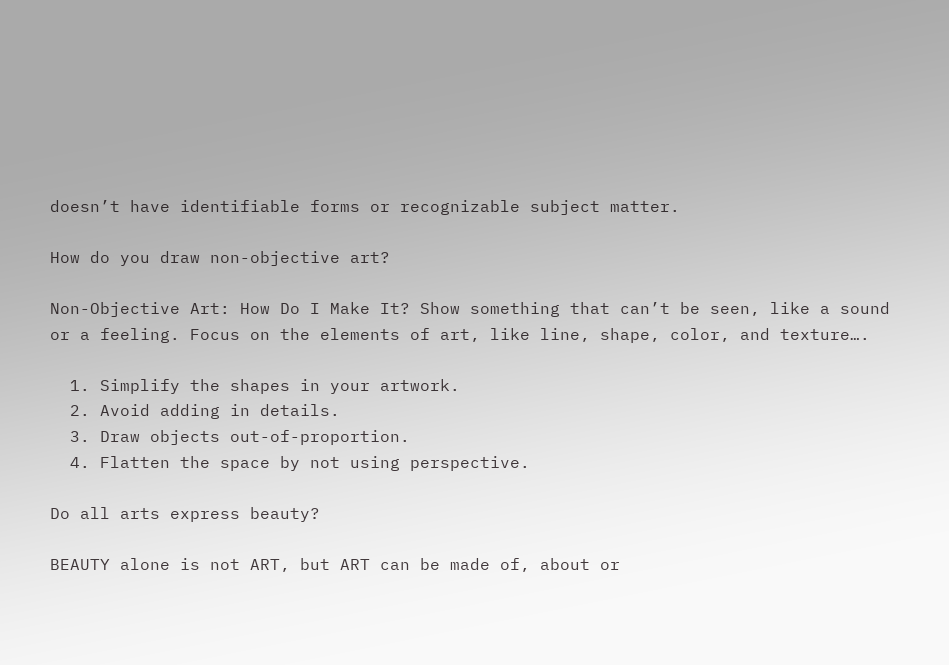doesn’t have identifiable forms or recognizable subject matter.

How do you draw non-objective art?

Non-Objective Art: How Do I Make It? Show something that can’t be seen, like a sound or a feeling. Focus on the elements of art, like line, shape, color, and texture….

  1. Simplify the shapes in your artwork.
  2. Avoid adding in details.
  3. Draw objects out-of-proportion.
  4. Flatten the space by not using perspective.

Do all arts express beauty?

BEAUTY alone is not ART, but ART can be made of, about or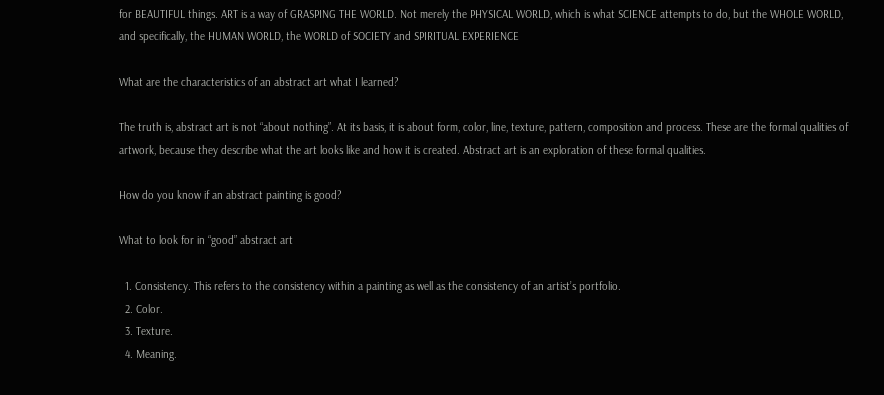for BEAUTIFUL things. ART is a way of GRASPING THE WORLD. Not merely the PHYSICAL WORLD, which is what SCIENCE attempts to do, but the WHOLE WORLD, and specifically, the HUMAN WORLD, the WORLD of SOCIETY and SPIRITUAL EXPERIENCE

What are the characteristics of an abstract art what I learned?

The truth is, abstract art is not “about nothing”. At its basis, it is about form, color, line, texture, pattern, composition and process. These are the formal qualities of artwork, because they describe what the art looks like and how it is created. Abstract art is an exploration of these formal qualities.

How do you know if an abstract painting is good?

What to look for in “good” abstract art

  1. Consistency. This refers to the consistency within a painting as well as the consistency of an artist’s portfolio.
  2. Color.
  3. Texture.
  4. Meaning.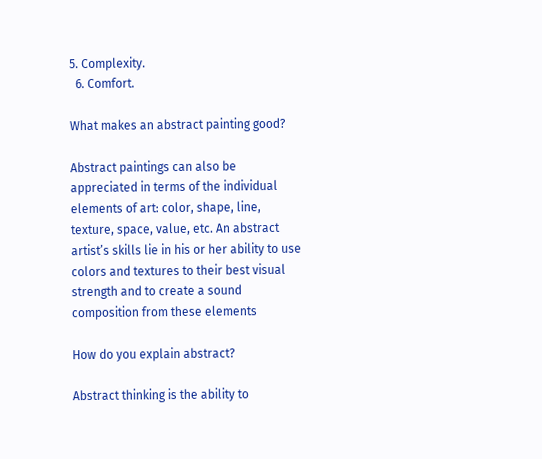5. Complexity.
  6. Comfort.

What makes an abstract painting good?

Abstract paintings can also be appreciated in terms of the individual elements of art: color, shape, line, texture, space, value, etc. An abstract artist’s skills lie in his or her ability to use colors and textures to their best visual strength and to create a sound composition from these elements

How do you explain abstract?

Abstract thinking is the ability to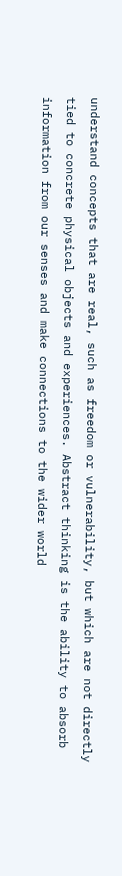understand concepts that are real, such as freedom or vulnerability, but which are not directly tied to concrete physical objects and experiences. Abstract thinking is the ability to absorb information from our senses and make connections to the wider world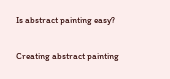Is abstract painting easy?

Creating abstract painting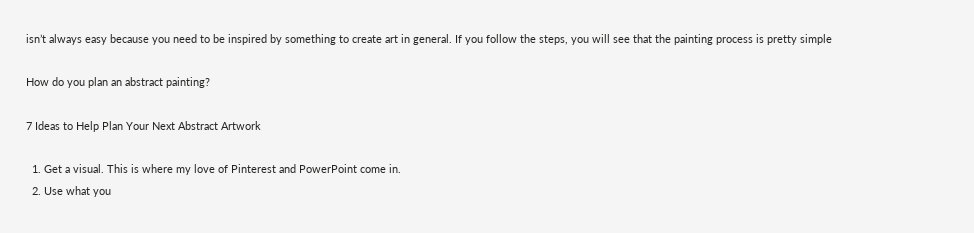isn’t always easy because you need to be inspired by something to create art in general. If you follow the steps, you will see that the painting process is pretty simple

How do you plan an abstract painting?

7 Ideas to Help Plan Your Next Abstract Artwork

  1. Get a visual. This is where my love of Pinterest and PowerPoint come in.
  2. Use what you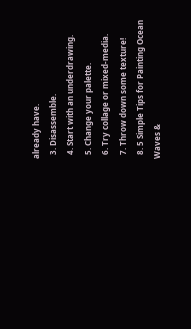already have.
  3. Disassemble.
  4. Start with an underdrawing.
  5. Change your palette.
  6. Try collage or mixed-media.
  7. Throw down some texture!
  8. 5 Simple Tips for Painting Ocean Waves &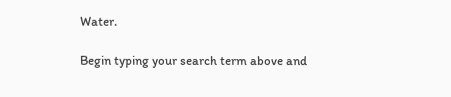Water.

Begin typing your search term above and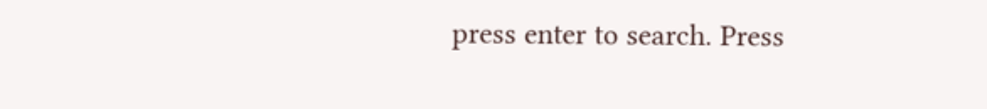press enter to search. Press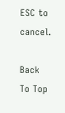ESC to cancel.

Back To Top